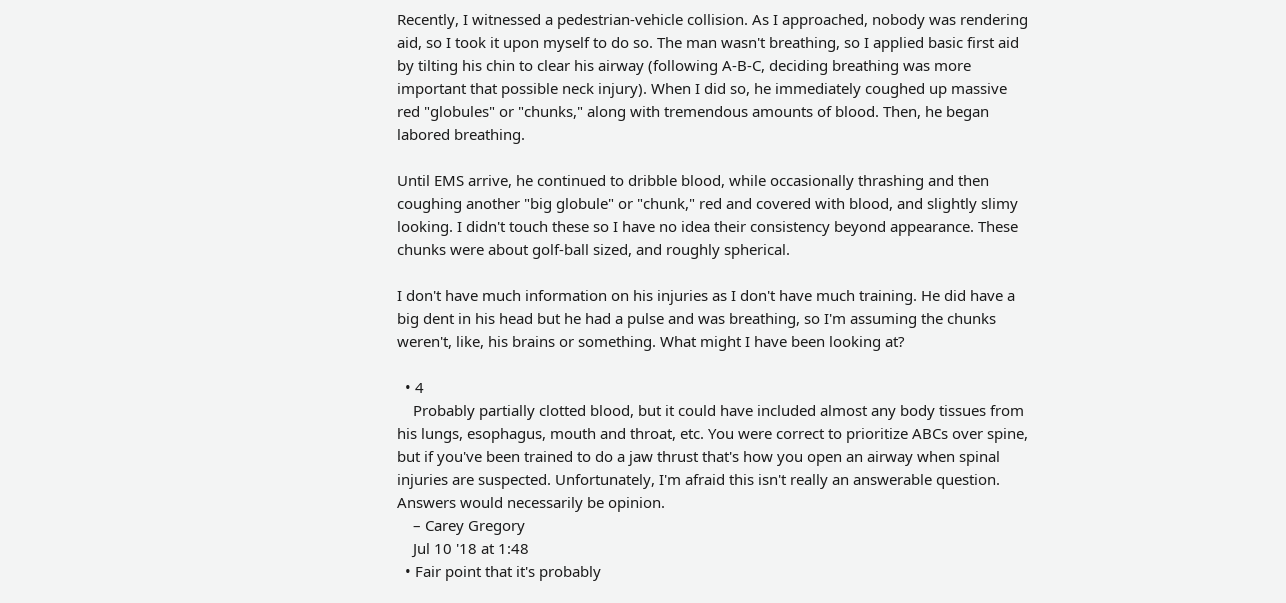Recently, I witnessed a pedestrian-vehicle collision. As I approached, nobody was rendering aid, so I took it upon myself to do so. The man wasn't breathing, so I applied basic first aid by tilting his chin to clear his airway (following A-B-C, deciding breathing was more important that possible neck injury). When I did so, he immediately coughed up massive red "globules" or "chunks," along with tremendous amounts of blood. Then, he began labored breathing.

Until EMS arrive, he continued to dribble blood, while occasionally thrashing and then coughing another "big globule" or "chunk," red and covered with blood, and slightly slimy looking. I didn't touch these so I have no idea their consistency beyond appearance. These chunks were about golf-ball sized, and roughly spherical.

I don't have much information on his injuries as I don't have much training. He did have a big dent in his head but he had a pulse and was breathing, so I'm assuming the chunks weren't, like, his brains or something. What might I have been looking at?

  • 4
    Probably partially clotted blood, but it could have included almost any body tissues from his lungs, esophagus, mouth and throat, etc. You were correct to prioritize ABCs over spine, but if you've been trained to do a jaw thrust that's how you open an airway when spinal injuries are suspected. Unfortunately, I'm afraid this isn't really an answerable question. Answers would necessarily be opinion.
    – Carey Gregory
    Jul 10 '18 at 1:48
  • Fair point that it's probably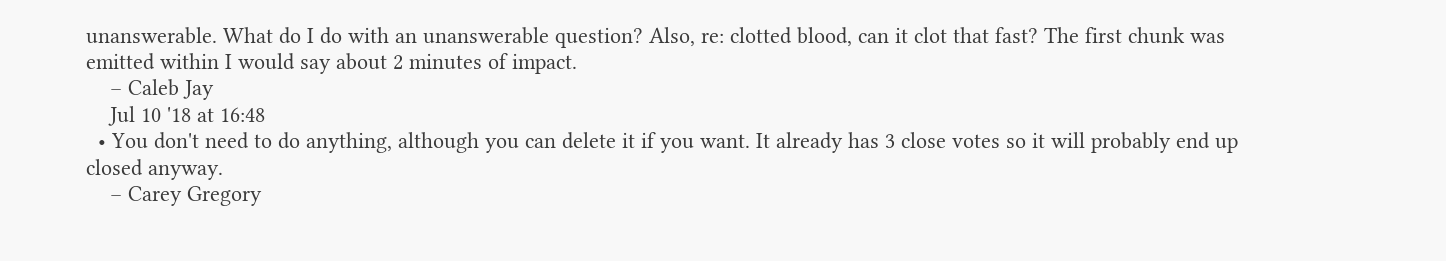unanswerable. What do I do with an unanswerable question? Also, re: clotted blood, can it clot that fast? The first chunk was emitted within I would say about 2 minutes of impact.
    – Caleb Jay
    Jul 10 '18 at 16:48
  • You don't need to do anything, although you can delete it if you want. It already has 3 close votes so it will probably end up closed anyway.
    – Carey Gregory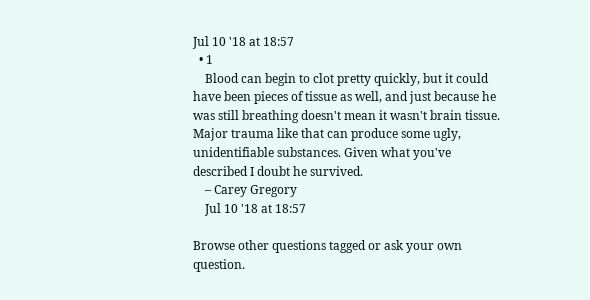Jul 10 '18 at 18:57
  • 1
    Blood can begin to clot pretty quickly, but it could have been pieces of tissue as well, and just because he was still breathing doesn't mean it wasn't brain tissue. Major trauma like that can produce some ugly, unidentifiable substances. Given what you've described I doubt he survived.
    – Carey Gregory
    Jul 10 '18 at 18:57

Browse other questions tagged or ask your own question.